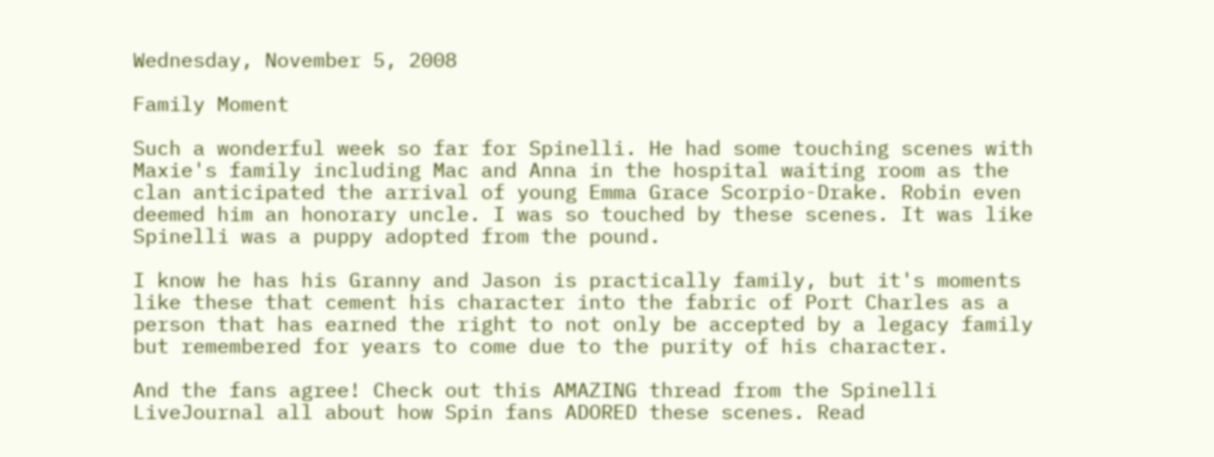Wednesday, November 5, 2008

Family Moment

Such a wonderful week so far for Spinelli. He had some touching scenes with Maxie's family including Mac and Anna in the hospital waiting room as the clan anticipated the arrival of young Emma Grace Scorpio-Drake. Robin even deemed him an honorary uncle. I was so touched by these scenes. It was like Spinelli was a puppy adopted from the pound.

I know he has his Granny and Jason is practically family, but it's moments like these that cement his character into the fabric of Port Charles as a person that has earned the right to not only be accepted by a legacy family but remembered for years to come due to the purity of his character.

And the fans agree! Check out this AMAZING thread from the Spinelli LiveJournal all about how Spin fans ADORED these scenes. Read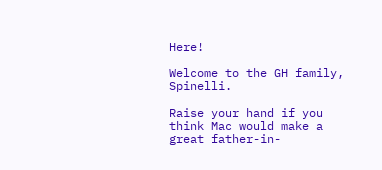Here!

Welcome to the GH family, Spinelli.

Raise your hand if you think Mac would make a great father-in-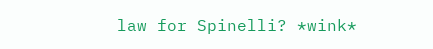law for Spinelli? *wink*